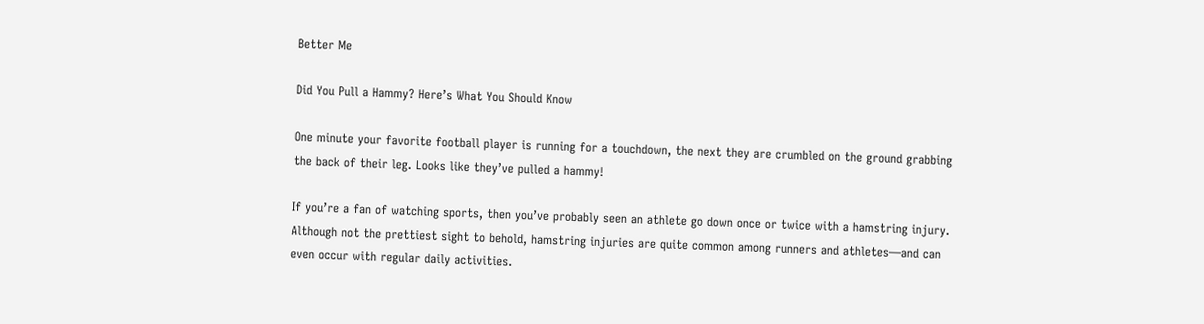Better Me

Did You Pull a Hammy? Here’s What You Should Know

One minute your favorite football player is running for a touchdown, the next they are crumbled on the ground grabbing the back of their leg. Looks like they’ve pulled a hammy!

If you’re a fan of watching sports, then you’ve probably seen an athlete go down once or twice with a hamstring injury. Although not the prettiest sight to behold, hamstring injuries are quite common among runners and athletes—and can even occur with regular daily activities.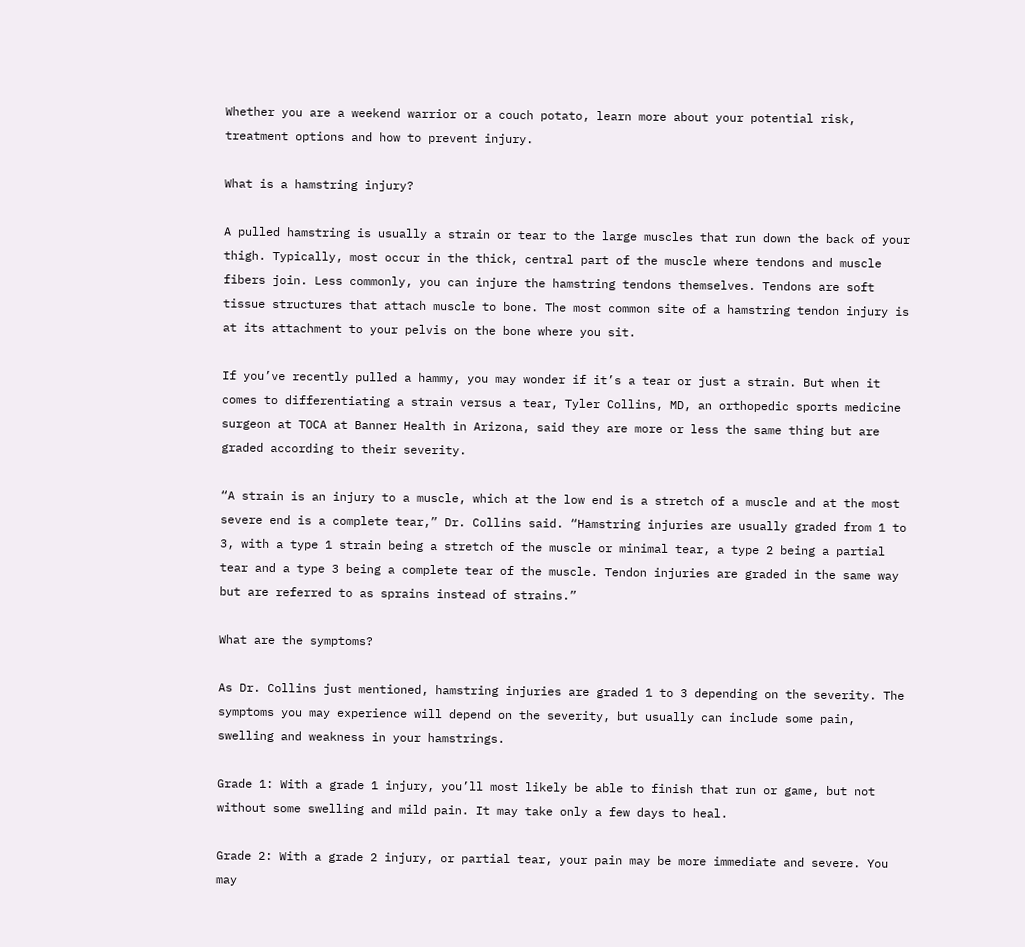Whether you are a weekend warrior or a couch potato, learn more about your potential risk, treatment options and how to prevent injury.

What is a hamstring injury?

A pulled hamstring is usually a strain or tear to the large muscles that run down the back of your thigh. Typically, most occur in the thick, central part of the muscle where tendons and muscle fibers join. Less commonly, you can injure the hamstring tendons themselves. Tendons are soft tissue structures that attach muscle to bone. The most common site of a hamstring tendon injury is at its attachment to your pelvis on the bone where you sit.

If you’ve recently pulled a hammy, you may wonder if it’s a tear or just a strain. But when it comes to differentiating a strain versus a tear, Tyler Collins, MD, an orthopedic sports medicine surgeon at TOCA at Banner Health in Arizona, said they are more or less the same thing but are graded according to their severity.

“A strain is an injury to a muscle, which at the low end is a stretch of a muscle and at the most severe end is a complete tear,” Dr. Collins said. “Hamstring injuries are usually graded from 1 to 3, with a type 1 strain being a stretch of the muscle or minimal tear, a type 2 being a partial tear and a type 3 being a complete tear of the muscle. Tendon injuries are graded in the same way but are referred to as sprains instead of strains.”

What are the symptoms?

As Dr. Collins just mentioned, hamstring injuries are graded 1 to 3 depending on the severity. The symptoms you may experience will depend on the severity, but usually can include some pain, swelling and weakness in your hamstrings.

Grade 1: With a grade 1 injury, you’ll most likely be able to finish that run or game, but not without some swelling and mild pain. It may take only a few days to heal.

Grade 2: With a grade 2 injury, or partial tear, your pain may be more immediate and severe. You may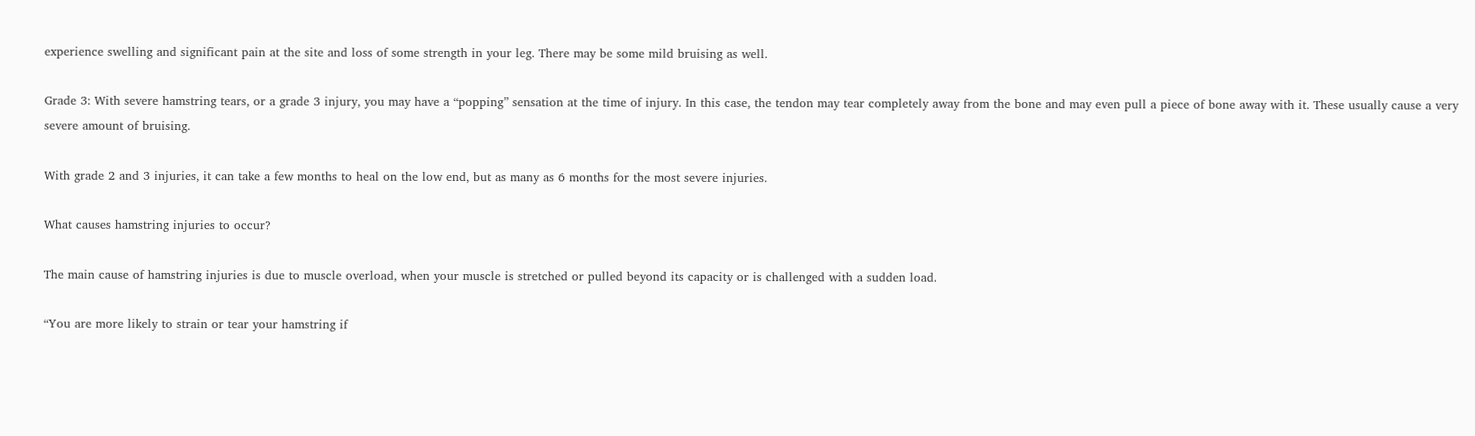experience swelling and significant pain at the site and loss of some strength in your leg. There may be some mild bruising as well.

Grade 3: With severe hamstring tears, or a grade 3 injury, you may have a “popping” sensation at the time of injury. In this case, the tendon may tear completely away from the bone and may even pull a piece of bone away with it. These usually cause a very severe amount of bruising.

With grade 2 and 3 injuries, it can take a few months to heal on the low end, but as many as 6 months for the most severe injuries.

What causes hamstring injuries to occur?

The main cause of hamstring injuries is due to muscle overload, when your muscle is stretched or pulled beyond its capacity or is challenged with a sudden load.

“You are more likely to strain or tear your hamstring if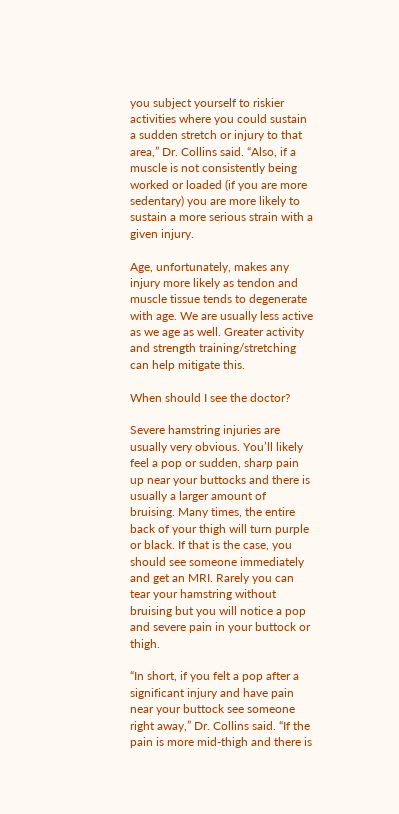you subject yourself to riskier activities where you could sustain a sudden stretch or injury to that area,” Dr. Collins said. “Also, if a muscle is not consistently being worked or loaded (if you are more sedentary) you are more likely to sustain a more serious strain with a given injury.

Age, unfortunately, makes any injury more likely as tendon and muscle tissue tends to degenerate with age. We are usually less active as we age as well. Greater activity and strength training/stretching can help mitigate this.

When should I see the doctor?

Severe hamstring injuries are usually very obvious. You’ll likely feel a pop or sudden, sharp pain up near your buttocks and there is usually a larger amount of bruising. Many times, the entire back of your thigh will turn purple or black. If that is the case, you should see someone immediately and get an MRI. Rarely you can tear your hamstring without bruising but you will notice a pop and severe pain in your buttock or thigh.

“In short, if you felt a pop after a significant injury and have pain near your buttock see someone right away,” Dr. Collins said. “If the pain is more mid-thigh and there is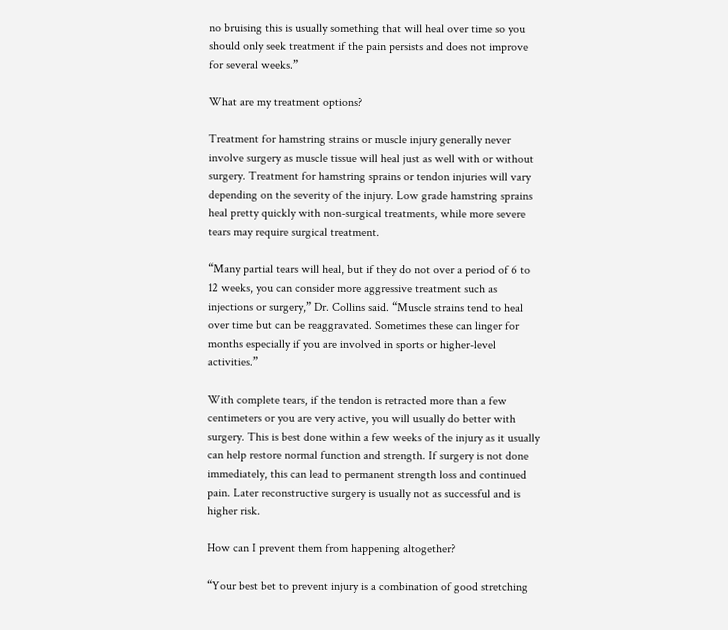no bruising this is usually something that will heal over time so you should only seek treatment if the pain persists and does not improve for several weeks.”

What are my treatment options?

Treatment for hamstring strains or muscle injury generally never involve surgery as muscle tissue will heal just as well with or without surgery. Treatment for hamstring sprains or tendon injuries will vary depending on the severity of the injury. Low grade hamstring sprains heal pretty quickly with non-surgical treatments, while more severe tears may require surgical treatment.

“Many partial tears will heal, but if they do not over a period of 6 to 12 weeks, you can consider more aggressive treatment such as injections or surgery,” Dr. Collins said. “Muscle strains tend to heal over time but can be reaggravated. Sometimes these can linger for months especially if you are involved in sports or higher-level activities.”

With complete tears, if the tendon is retracted more than a few centimeters or you are very active, you will usually do better with surgery. This is best done within a few weeks of the injury as it usually can help restore normal function and strength. If surgery is not done immediately, this can lead to permanent strength loss and continued pain. Later reconstructive surgery is usually not as successful and is higher risk.

How can I prevent them from happening altogether?

“Your best bet to prevent injury is a combination of good stretching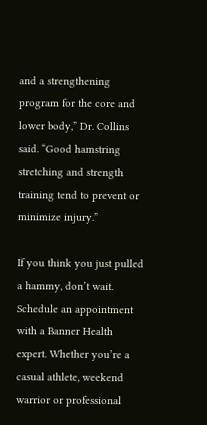and a strengthening program for the core and lower body,” Dr. Collins said. “Good hamstring stretching and strength training tend to prevent or minimize injury.”

If you think you just pulled a hammy, don’t wait. Schedule an appointment with a Banner Health expert. Whether you’re a casual athlete, weekend warrior or professional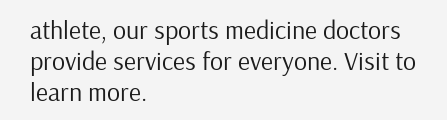athlete, our sports medicine doctors provide services for everyone. Visit to learn more.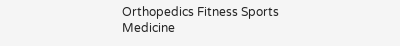Orthopedics Fitness Sports Medicine